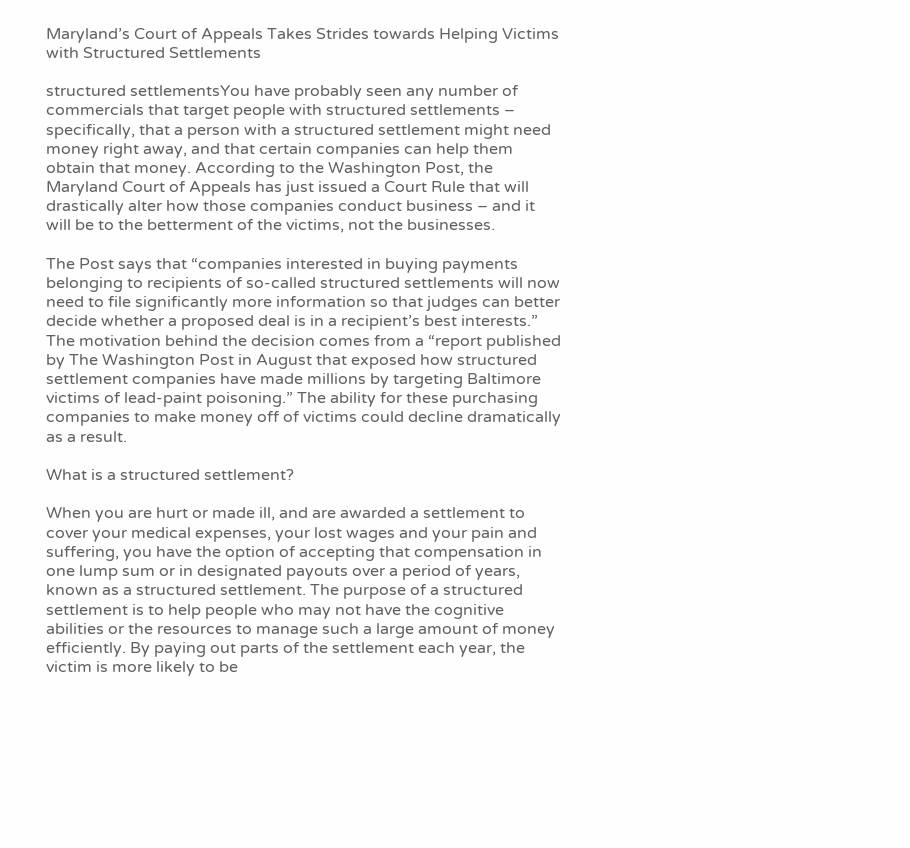Maryland’s Court of Appeals Takes Strides towards Helping Victims with Structured Settlements

structured settlementsYou have probably seen any number of commercials that target people with structured settlements – specifically, that a person with a structured settlement might need money right away, and that certain companies can help them obtain that money. According to the Washington Post, the Maryland Court of Appeals has just issued a Court Rule that will drastically alter how those companies conduct business – and it will be to the betterment of the victims, not the businesses.

The Post says that “companies interested in buying payments belonging to recipients of so-called structured settlements will now need to file significantly more information so that judges can better decide whether a proposed deal is in a recipient’s best interests.” The motivation behind the decision comes from a “report published by The Washington Post in August that exposed how structured settlement companies have made millions by targeting Baltimore victims of lead-paint poisoning.” The ability for these purchasing companies to make money off of victims could decline dramatically as a result.

What is a structured settlement?

When you are hurt or made ill, and are awarded a settlement to cover your medical expenses, your lost wages and your pain and suffering, you have the option of accepting that compensation in one lump sum or in designated payouts over a period of years, known as a structured settlement. The purpose of a structured settlement is to help people who may not have the cognitive abilities or the resources to manage such a large amount of money efficiently. By paying out parts of the settlement each year, the victim is more likely to be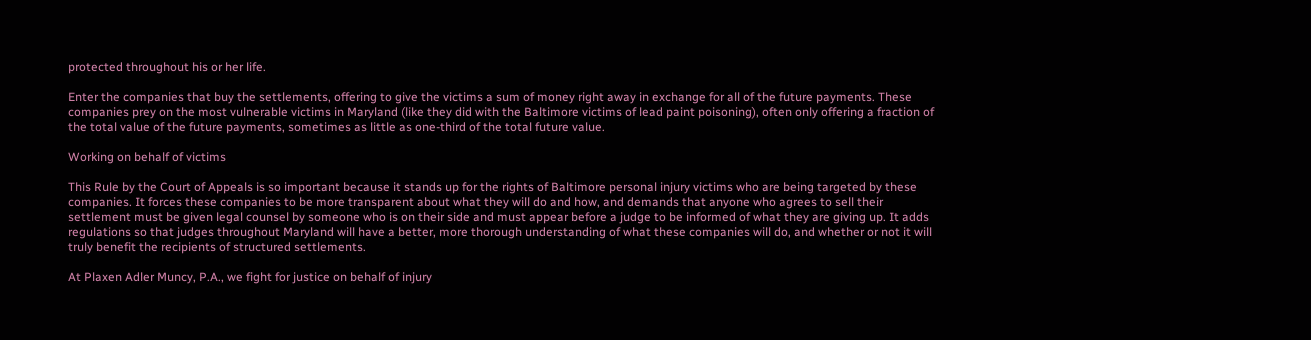protected throughout his or her life.

Enter the companies that buy the settlements, offering to give the victims a sum of money right away in exchange for all of the future payments. These companies prey on the most vulnerable victims in Maryland (like they did with the Baltimore victims of lead paint poisoning), often only offering a fraction of the total value of the future payments, sometimes as little as one-third of the total future value.

Working on behalf of victims

This Rule by the Court of Appeals is so important because it stands up for the rights of Baltimore personal injury victims who are being targeted by these companies. It forces these companies to be more transparent about what they will do and how, and demands that anyone who agrees to sell their settlement must be given legal counsel by someone who is on their side and must appear before a judge to be informed of what they are giving up. It adds regulations so that judges throughout Maryland will have a better, more thorough understanding of what these companies will do, and whether or not it will truly benefit the recipients of structured settlements.

At Plaxen Adler Muncy, P.A., we fight for justice on behalf of injury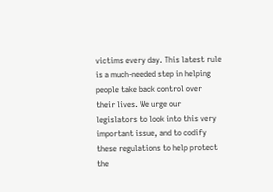victims every day. This latest rule is a much-needed step in helping people take back control over their lives. We urge our legislators to look into this very important issue, and to codify these regulations to help protect the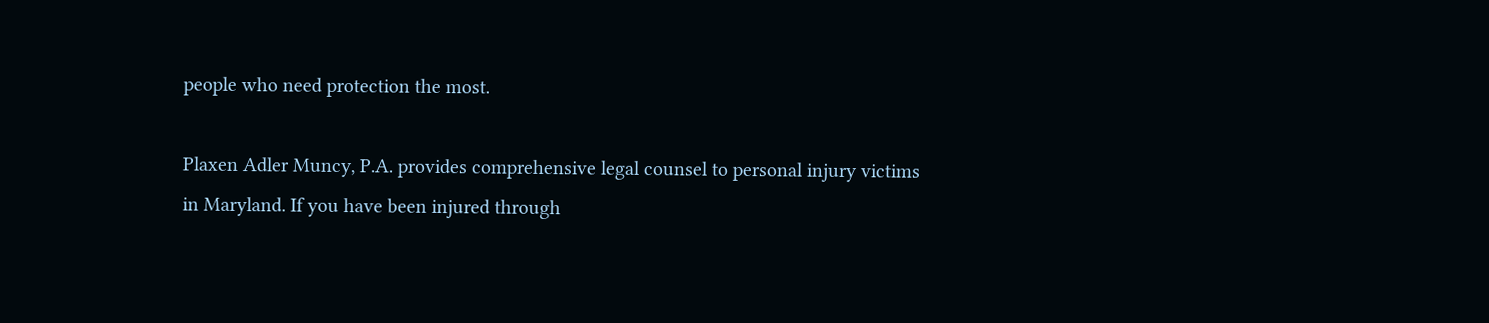people who need protection the most.

Plaxen Adler Muncy, P.A. provides comprehensive legal counsel to personal injury victims in Maryland. If you have been injured through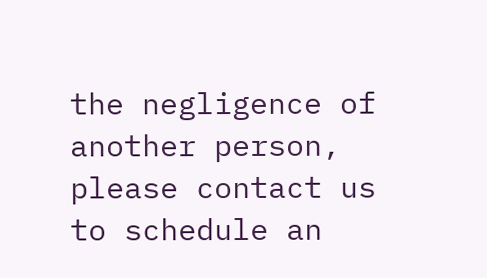the negligence of another person, please contact us to schedule an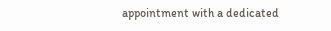appointment with a dedicated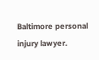Baltimore personal injury lawyer.